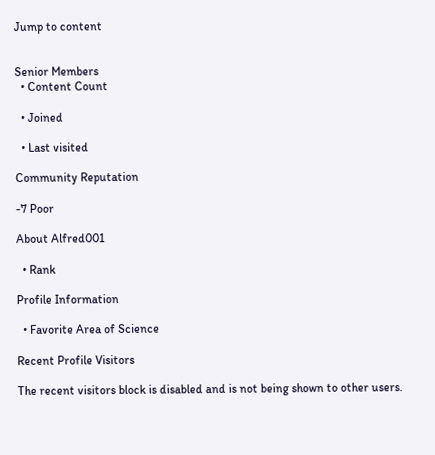Jump to content


Senior Members
  • Content Count

  • Joined

  • Last visited

Community Reputation

-7 Poor

About Alfred001

  • Rank

Profile Information

  • Favorite Area of Science

Recent Profile Visitors

The recent visitors block is disabled and is not being shown to other users.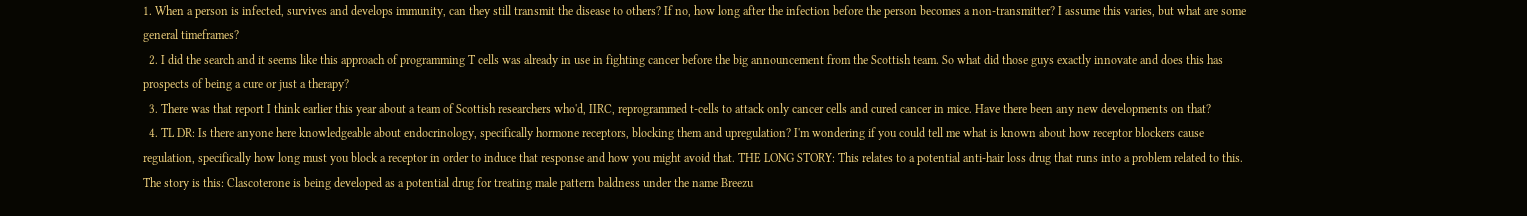1. When a person is infected, survives and develops immunity, can they still transmit the disease to others? If no, how long after the infection before the person becomes a non-transmitter? I assume this varies, but what are some general timeframes?
  2. I did the search and it seems like this approach of programming T cells was already in use in fighting cancer before the big announcement from the Scottish team. So what did those guys exactly innovate and does this has prospects of being a cure or just a therapy?
  3. There was that report I think earlier this year about a team of Scottish researchers who'd, IIRC, reprogrammed t-cells to attack only cancer cells and cured cancer in mice. Have there been any new developments on that?
  4. TL DR: Is there anyone here knowledgeable about endocrinology, specifically hormone receptors, blocking them and upregulation? I'm wondering if you could tell me what is known about how receptor blockers cause regulation, specifically how long must you block a receptor in order to induce that response and how you might avoid that. THE LONG STORY: This relates to a potential anti-hair loss drug that runs into a problem related to this. The story is this: Clascoterone is being developed as a potential drug for treating male pattern baldness under the name Breezu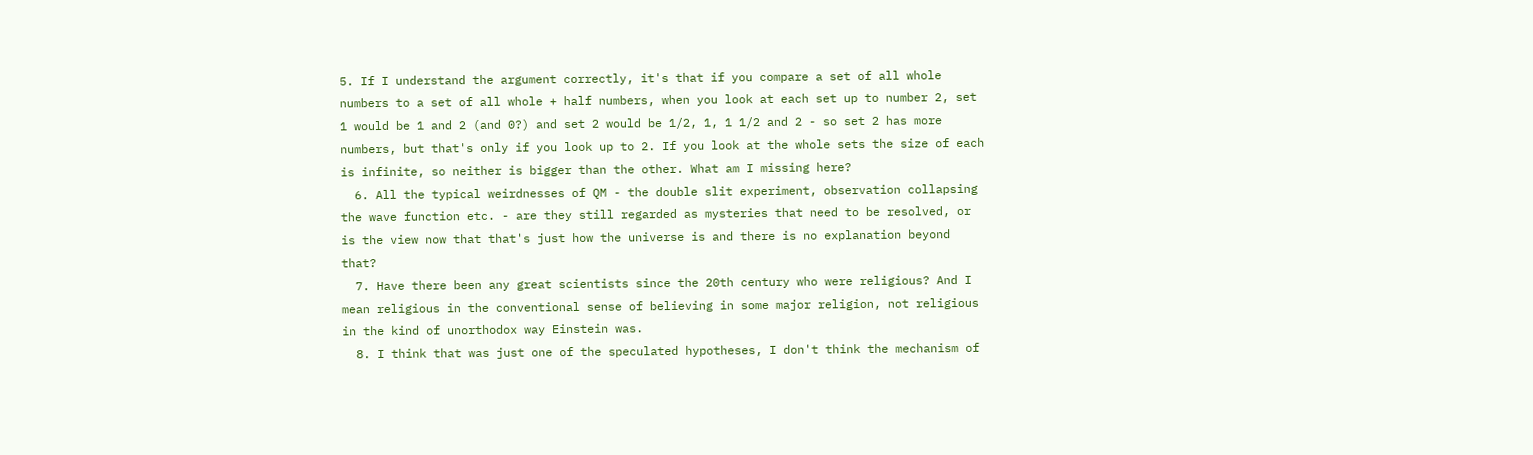5. If I understand the argument correctly, it's that if you compare a set of all whole numbers to a set of all whole + half numbers, when you look at each set up to number 2, set 1 would be 1 and 2 (and 0?) and set 2 would be 1/2, 1, 1 1/2 and 2 - so set 2 has more numbers, but that's only if you look up to 2. If you look at the whole sets the size of each is infinite, so neither is bigger than the other. What am I missing here?
  6. All the typical weirdnesses of QM - the double slit experiment, observation collapsing the wave function etc. - are they still regarded as mysteries that need to be resolved, or is the view now that that's just how the universe is and there is no explanation beyond that?
  7. Have there been any great scientists since the 20th century who were religious? And I mean religious in the conventional sense of believing in some major religion, not religious in the kind of unorthodox way Einstein was.
  8. I think that was just one of the speculated hypotheses, I don't think the mechanism of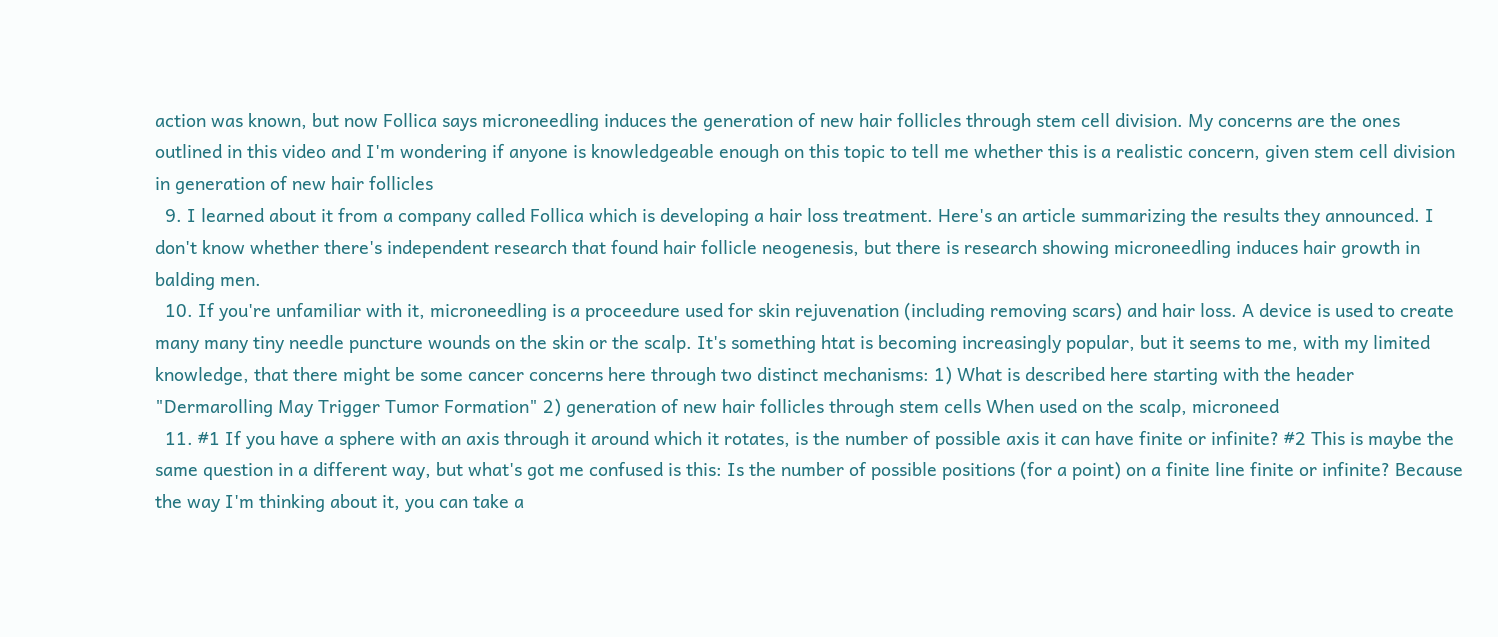action was known, but now Follica says microneedling induces the generation of new hair follicles through stem cell division. My concerns are the ones outlined in this video and I'm wondering if anyone is knowledgeable enough on this topic to tell me whether this is a realistic concern, given stem cell division in generation of new hair follicles
  9. I learned about it from a company called Follica which is developing a hair loss treatment. Here's an article summarizing the results they announced. I don't know whether there's independent research that found hair follicle neogenesis, but there is research showing microneedling induces hair growth in balding men.
  10. If you're unfamiliar with it, microneedling is a proceedure used for skin rejuvenation (including removing scars) and hair loss. A device is used to create many many tiny needle puncture wounds on the skin or the scalp. It's something htat is becoming increasingly popular, but it seems to me, with my limited knowledge, that there might be some cancer concerns here through two distinct mechanisms: 1) What is described here starting with the header "Dermarolling May Trigger Tumor Formation" 2) generation of new hair follicles through stem cells When used on the scalp, microneed
  11. #1 If you have a sphere with an axis through it around which it rotates, is the number of possible axis it can have finite or infinite? #2 This is maybe the same question in a different way, but what's got me confused is this: Is the number of possible positions (for a point) on a finite line finite or infinite? Because the way I'm thinking about it, you can take a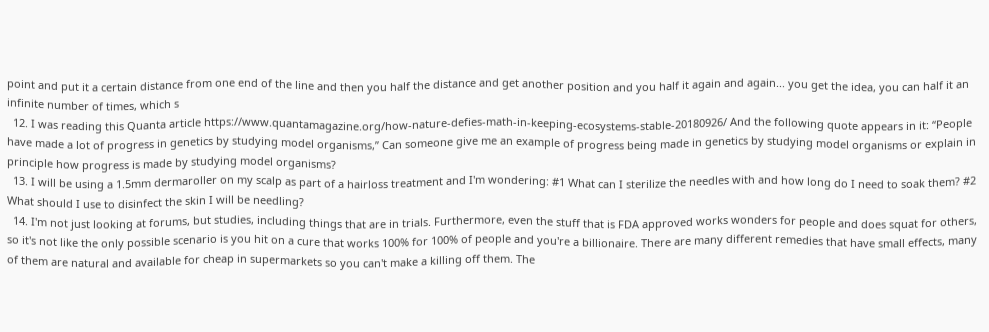point and put it a certain distance from one end of the line and then you half the distance and get another position and you half it again and again... you get the idea, you can half it an infinite number of times, which s
  12. I was reading this Quanta article https://www.quantamagazine.org/how-nature-defies-math-in-keeping-ecosystems-stable-20180926/ And the following quote appears in it: “People have made a lot of progress in genetics by studying model organisms,” Can someone give me an example of progress being made in genetics by studying model organisms or explain in principle how progress is made by studying model organisms?
  13. I will be using a 1.5mm dermaroller on my scalp as part of a hairloss treatment and I'm wondering: #1 What can I sterilize the needles with and how long do I need to soak them? #2 What should I use to disinfect the skin I will be needling?
  14. I'm not just looking at forums, but studies, including things that are in trials. Furthermore, even the stuff that is FDA approved works wonders for people and does squat for others, so it's not like the only possible scenario is you hit on a cure that works 100% for 100% of people and you're a billionaire. There are many different remedies that have small effects, many of them are natural and available for cheap in supermarkets so you can't make a killing off them. The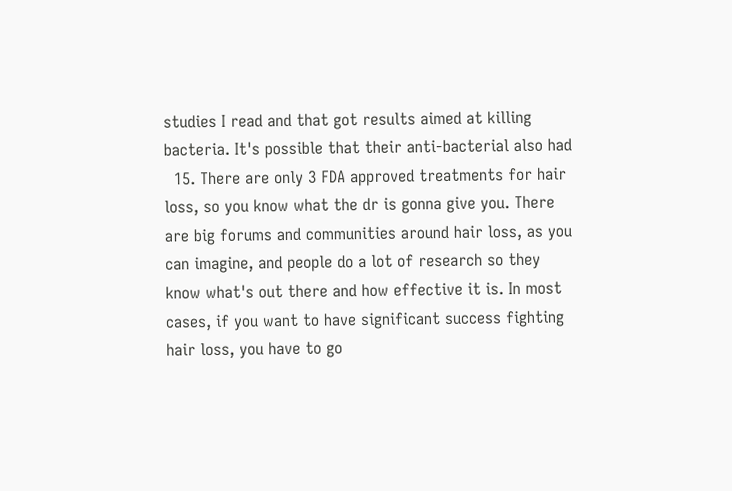studies I read and that got results aimed at killing bacteria. It's possible that their anti-bacterial also had
  15. There are only 3 FDA approved treatments for hair loss, so you know what the dr is gonna give you. There are big forums and communities around hair loss, as you can imagine, and people do a lot of research so they know what's out there and how effective it is. In most cases, if you want to have significant success fighting hair loss, you have to go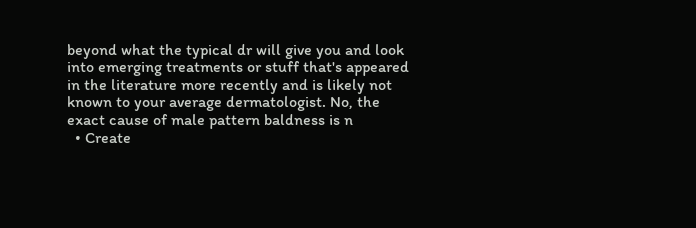beyond what the typical dr will give you and look into emerging treatments or stuff that's appeared in the literature more recently and is likely not known to your average dermatologist. No, the exact cause of male pattern baldness is n
  • Create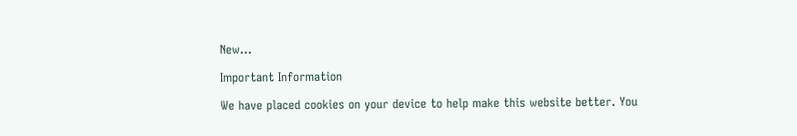New...

Important Information

We have placed cookies on your device to help make this website better. You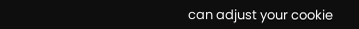can adjust your cookie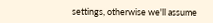settings, otherwise we'll assume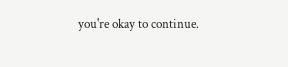you're okay to continue.